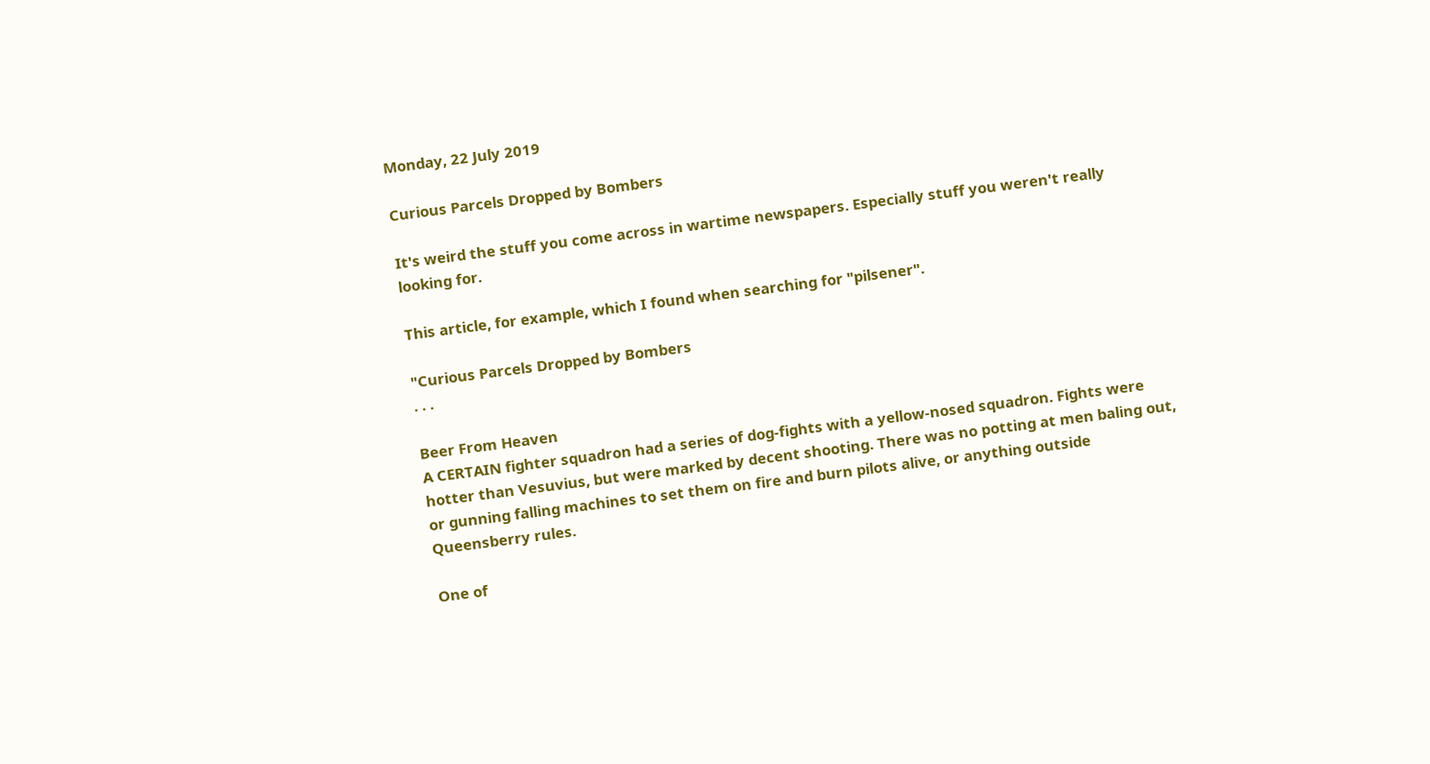Monday, 22 July 2019

Curious Parcels Dropped by Bombers

It's weird the stuff you come across in wartime newspapers. Especially stuff you weren't really looking for.

This article, for example, which I found when searching for "pilsener".

"Curious Parcels Dropped by Bombers
. . .

Beer From Heaven
A CERTAIN fighter squadron had a series of dog-fights with a yellow-nosed squadron. Fights were hotter than Vesuvius, but were marked by decent shooting. There was no potting at men baling out, or gunning falling machines to set them on fire and burn pilots alive, or anything outside Queensberry rules.

One of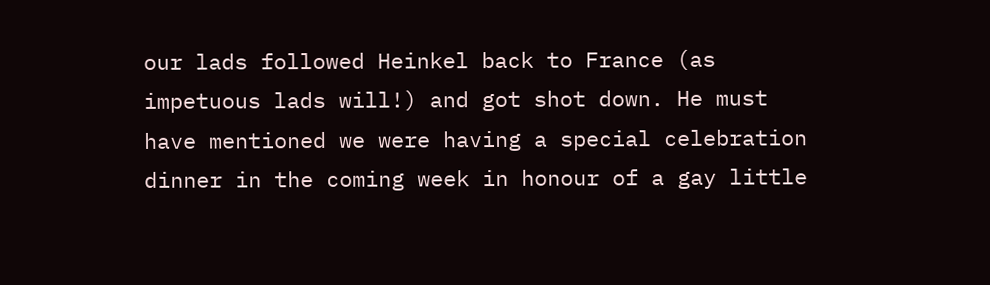our lads followed Heinkel back to France (as impetuous lads will!) and got shot down. He must have mentioned we were having a special celebration dinner in the coming week in honour of a gay little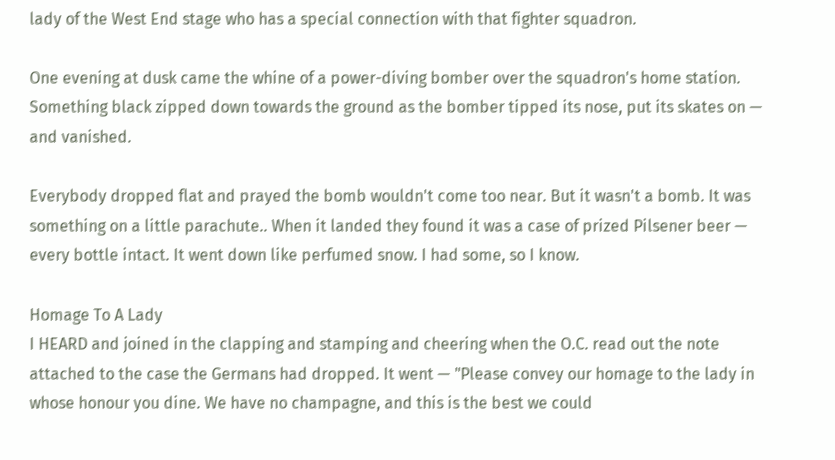lady of the West End stage who has a special connection with that fighter squadron.

One evening at dusk came the whine of a power-diving bomber over the squadron's home station. Something black zipped down towards the ground as the bomber tipped its nose, put its skates on — and vanished.

Everybody dropped flat and prayed the bomb wouldn't come too near. But it wasn't a bomb. It was something on a little parachute.. When it landed they found it was a case of prized Pilsener beer — every bottle intact. It went down like perfumed snow. I had some, so I know.

Homage To A Lady
I HEARD and joined in the clapping and stamping and cheering when the O.C. read out the note attached to the case the Germans had dropped. It went — "Please convey our homage to the lady in whose honour you dine. We have no champagne, and this is the best we could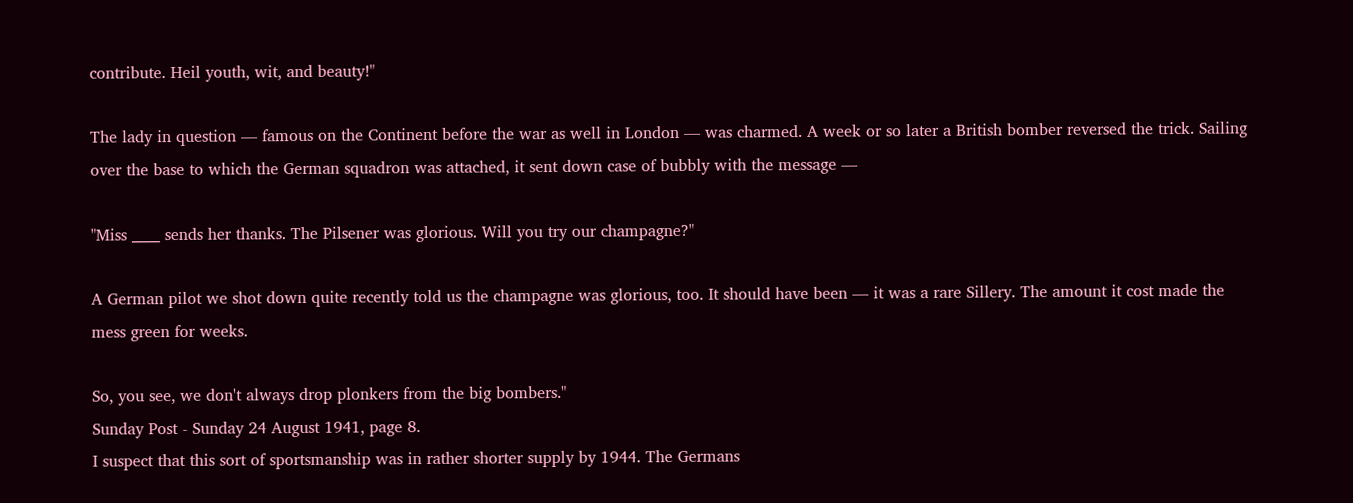contribute. Heil youth, wit, and beauty!"

The lady in question — famous on the Continent before the war as well in London — was charmed. A week or so later a British bomber reversed the trick. Sailing over the base to which the German squadron was attached, it sent down case of bubbly with the message —

"Miss ____ sends her thanks. The Pilsener was glorious. Will you try our champagne?"

A German pilot we shot down quite recently told us the champagne was glorious, too. It should have been — it was a rare Sillery. The amount it cost made the mess green for weeks.

So, you see, we don't always drop plonkers from the big bombers."
Sunday Post - Sunday 24 August 1941, page 8.
I suspect that this sort of sportsmanship was in rather shorter supply by 1944. The Germans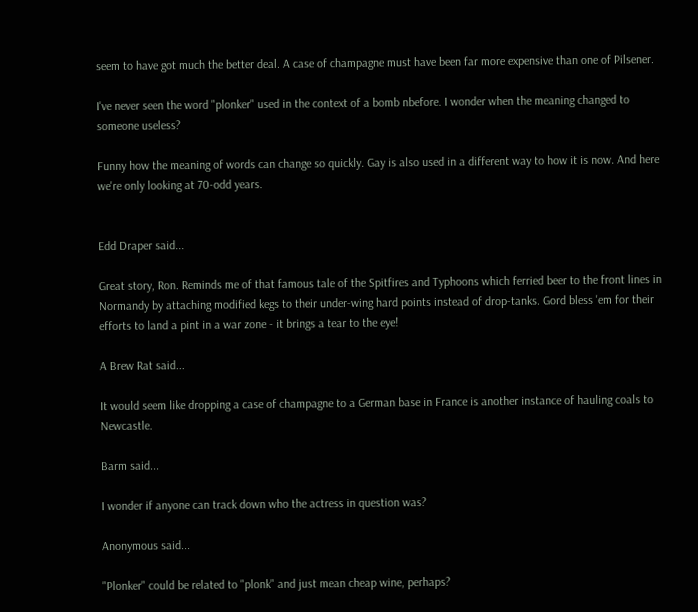seem to have got much the better deal. A case of champagne must have been far more expensive than one of Pilsener.

I've never seen the word "plonker" used in the context of a bomb nbefore. I wonder when the meaning changed to someone useless?

Funny how the meaning of words can change so quickly. Gay is also used in a different way to how it is now. And here we're only looking at 70-odd years.


Edd Draper said...

Great story, Ron. Reminds me of that famous tale of the Spitfires and Typhoons which ferried beer to the front lines in Normandy by attaching modified kegs to their under-wing hard points instead of drop-tanks. Gord bless 'em for their efforts to land a pint in a war zone - it brings a tear to the eye!

A Brew Rat said...

It would seem like dropping a case of champagne to a German base in France is another instance of hauling coals to Newcastle.

Barm said...

I wonder if anyone can track down who the actress in question was?

Anonymous said...

"Plonker" could be related to "plonk" and just mean cheap wine, perhaps?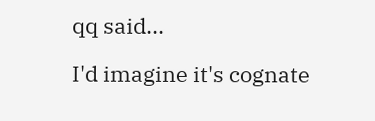qq said...

I'd imagine it's cognate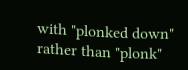with "plonked down" rather than "plonk"